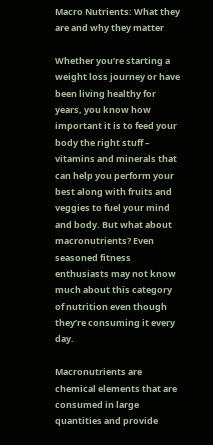Macro Nutrients: What they are and why they matter

Whether you’re starting a weight loss journey or have been living healthy for years, you know how important it is to feed your body the right stuff – vitamins and minerals that can help you perform your best along with fruits and veggies to fuel your mind and body. But what about macronutrients? Even seasoned fitness enthusiasts may not know much about this category of nutrition even though they’re consuming it every day.

Macronutrients are chemical elements that are consumed in large quantities and provide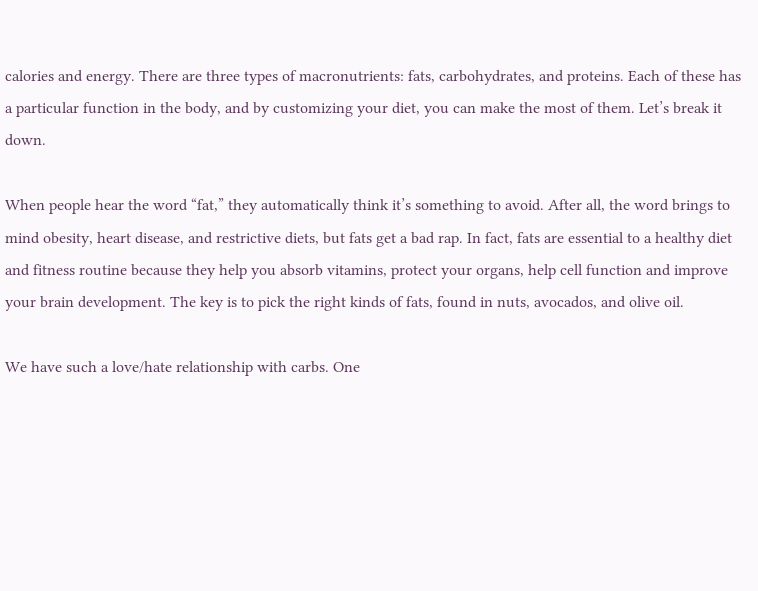calories and energy. There are three types of macronutrients: fats, carbohydrates, and proteins. Each of these has a particular function in the body, and by customizing your diet, you can make the most of them. Let’s break it down.

When people hear the word “fat,” they automatically think it’s something to avoid. After all, the word brings to mind obesity, heart disease, and restrictive diets, but fats get a bad rap. In fact, fats are essential to a healthy diet and fitness routine because they help you absorb vitamins, protect your organs, help cell function and improve your brain development. The key is to pick the right kinds of fats, found in nuts, avocados, and olive oil.

We have such a love/hate relationship with carbs. One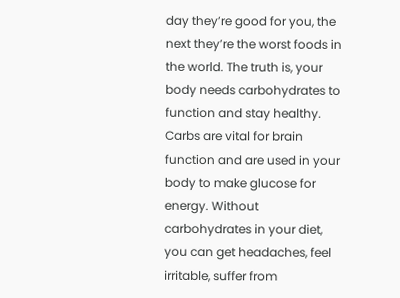day they’re good for you, the next they’re the worst foods in the world. The truth is, your body needs carbohydrates to function and stay healthy. Carbs are vital for brain function and are used in your body to make glucose for energy. Without carbohydrates in your diet, you can get headaches, feel irritable, suffer from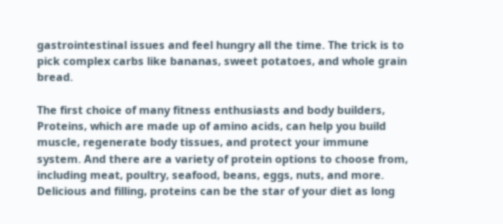gastrointestinal issues and feel hungry all the time. The trick is to pick complex carbs like bananas, sweet potatoes, and whole grain bread.

The first choice of many fitness enthusiasts and body builders, Proteins, which are made up of amino acids, can help you build muscle, regenerate body tissues, and protect your immune system. And there are a variety of protein options to choose from, including meat, poultry, seafood, beans, eggs, nuts, and more. Delicious and filling, proteins can be the star of your diet as long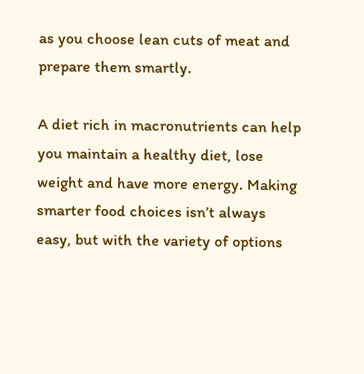as you choose lean cuts of meat and prepare them smartly.

A diet rich in macronutrients can help you maintain a healthy diet, lose weight and have more energy. Making smarter food choices isn’t always easy, but with the variety of options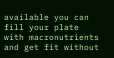available you can fill your plate with macronutrients and get fit without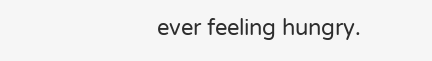ever feeling hungry.